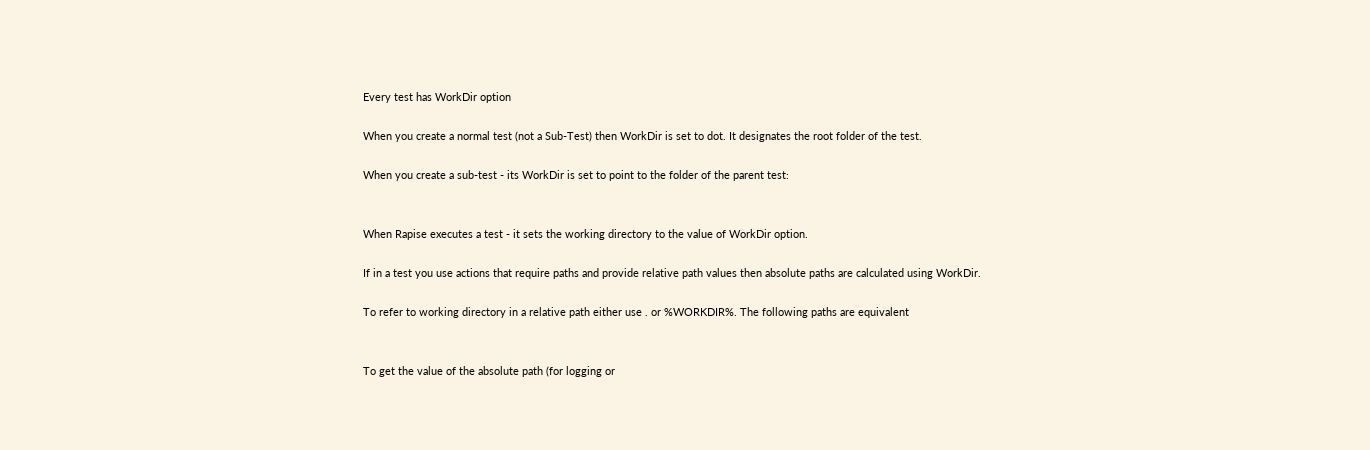Every test has WorkDir option

When you create a normal test (not a Sub-Test) then WorkDir is set to dot. It designates the root folder of the test.

When you create a sub-test - its WorkDir is set to point to the folder of the parent test:


When Rapise executes a test - it sets the working directory to the value of WorkDir option.

If in a test you use actions that require paths and provide relative path values then absolute paths are calculated using WorkDir.

To refer to working directory in a relative path either use . or %WORKDIR%. The following paths are equivalent


To get the value of the absolute path (for logging or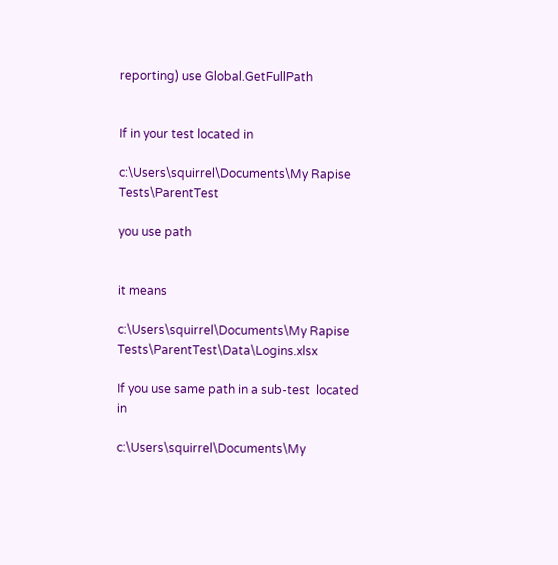reporting) use Global.GetFullPath


If in your test located in

c:\Users\squirrel\Documents\My Rapise Tests\ParentTest

you use path


it means

c:\Users\squirrel\Documents\My Rapise Tests\ParentTest\Data\Logins.xlsx

If you use same path in a sub-test  located in

c:\Users\squirrel\Documents\My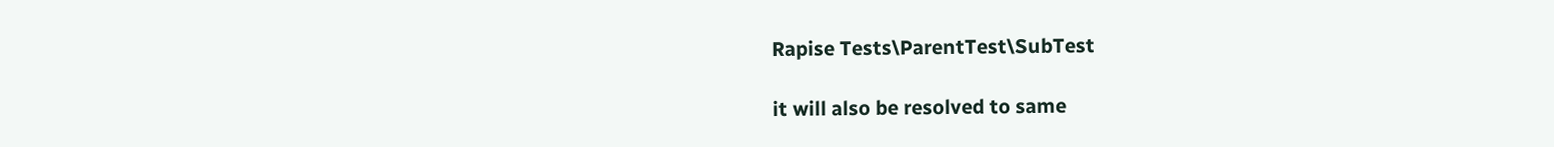Rapise Tests\ParentTest\SubTest

it will also be resolved to same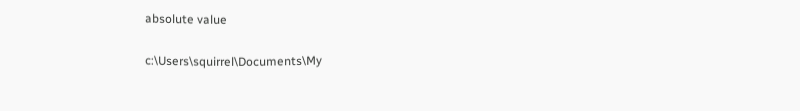absolute value

c:\Users\squirrel\Documents\My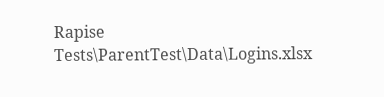Rapise Tests\ParentTest\Data\Logins.xlsx